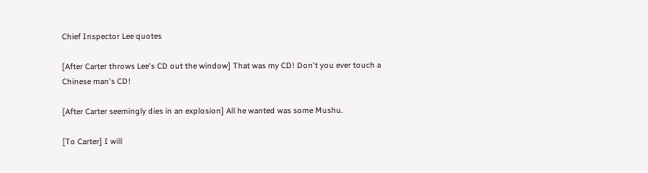Chief Inspector Lee quotes

[After Carter throws Lee's CD out the window] That was my CD! Don't you ever touch a Chinese man's CD!

[After Carter seemingly dies in an explosion] All he wanted was some Mushu.

[To Carter] I will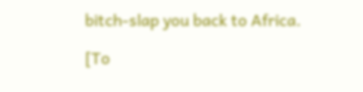bitch-slap you back to Africa.

[To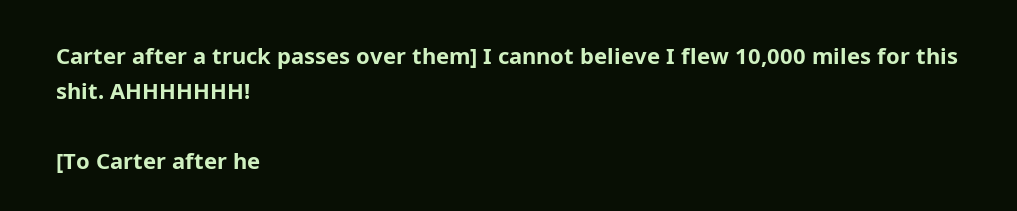Carter after a truck passes over them] I cannot believe I flew 10,000 miles for this shit. AHHHHHHH!

[To Carter after he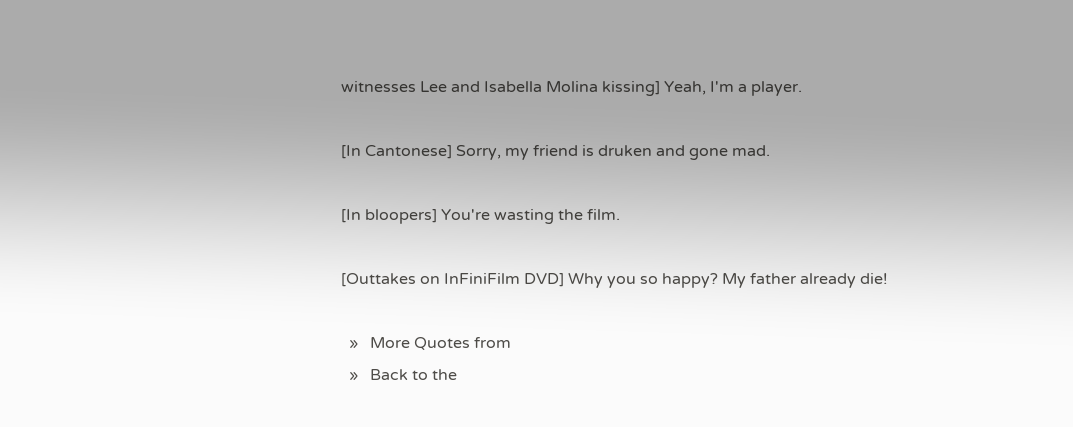witnesses Lee and Isabella Molina kissing] Yeah, I'm a player.

[In Cantonese] Sorry, my friend is druken and gone mad.

[In bloopers] You're wasting the film.

[Outtakes on InFiniFilm DVD] Why you so happy? My father already die!

  »   More Quotes from
  »   Back to the